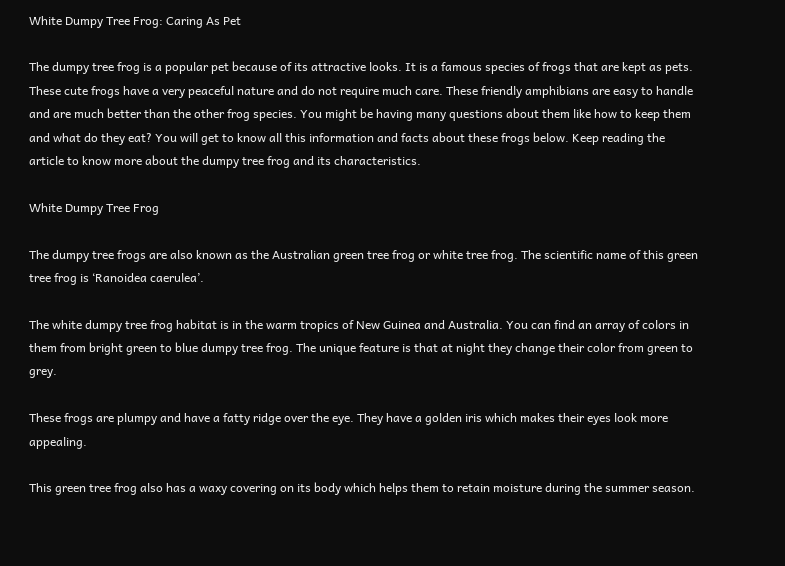White Dumpy Tree Frog: Caring As Pet

The dumpy tree frog is a popular pet because of its attractive looks. It is a famous species of frogs that are kept as pets. These cute frogs have a very peaceful nature and do not require much care. These friendly amphibians are easy to handle and are much better than the other frog species. You might be having many questions about them like how to keep them and what do they eat? You will get to know all this information and facts about these frogs below. Keep reading the article to know more about the dumpy tree frog and its characteristics.

White Dumpy Tree Frog

The dumpy tree frogs are also known as the Australian green tree frog or white tree frog. The scientific name of this green tree frog is ‘Ranoidea caerulea’.

The white dumpy tree frog habitat is in the warm tropics of New Guinea and Australia. You can find an array of colors in them from bright green to blue dumpy tree frog. The unique feature is that at night they change their color from green to grey.

These frogs are plumpy and have a fatty ridge over the eye. They have a golden iris which makes their eyes look more appealing.

This green tree frog also has a waxy covering on its body which helps them to retain moisture during the summer season.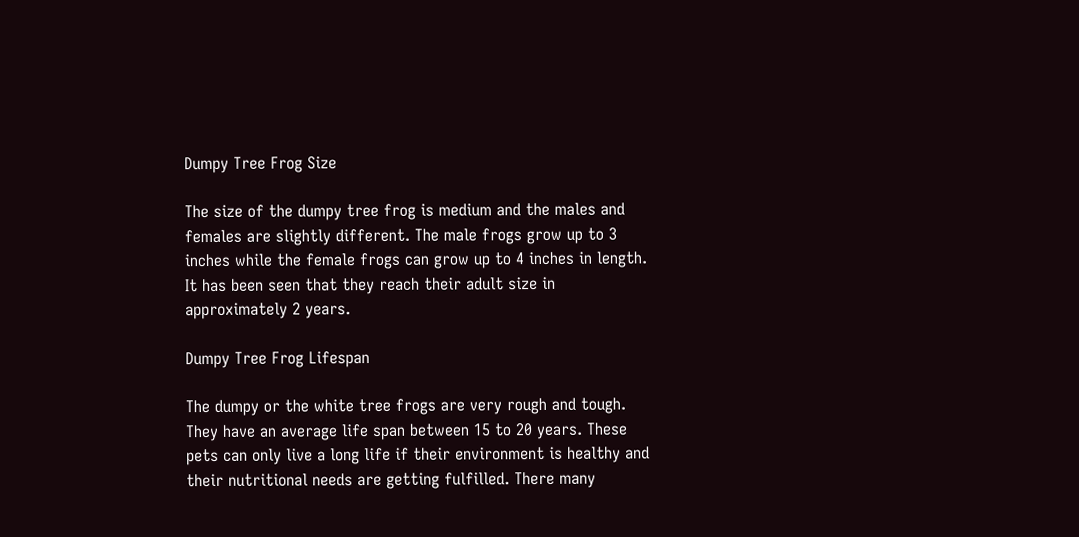Dumpy Tree Frog Size

The size of the dumpy tree frog is medium and the males and females are slightly different. The male frogs grow up to 3 inches while the female frogs can grow up to 4 inches in length. It has been seen that they reach their adult size in approximately 2 years.

Dumpy Tree Frog Lifespan

The dumpy or the white tree frogs are very rough and tough. They have an average life span between 15 to 20 years. These pets can only live a long life if their environment is healthy and their nutritional needs are getting fulfilled. There many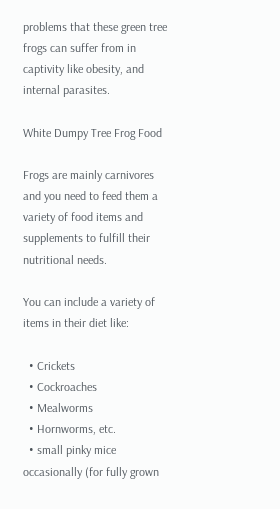problems that these green tree frogs can suffer from in captivity like obesity, and internal parasites.

White Dumpy Tree Frog Food

Frogs are mainly carnivores and you need to feed them a variety of food items and supplements to fulfill their nutritional needs.

You can include a variety of items in their diet like:

  • Crickets
  • Cockroaches
  • Mealworms
  • Hornworms, etc.
  • small pinky mice occasionally (for fully grown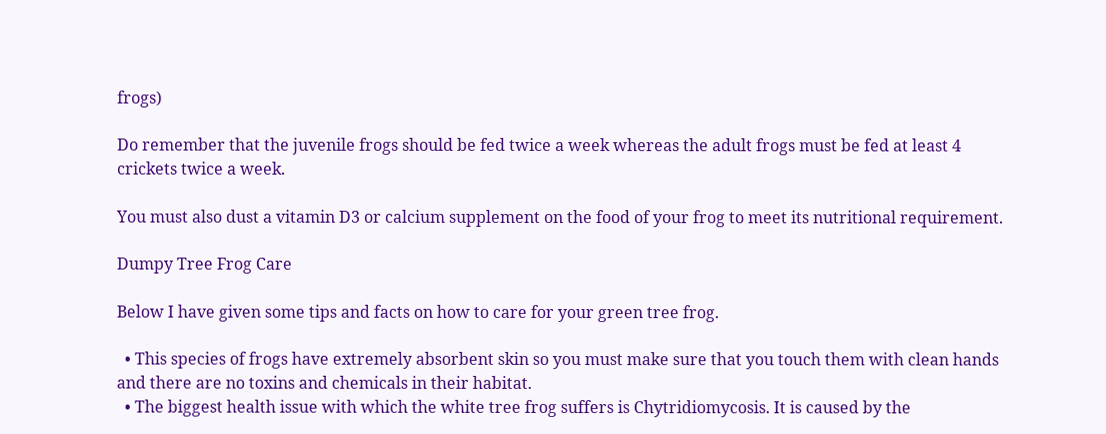frogs)

Do remember that the juvenile frogs should be fed twice a week whereas the adult frogs must be fed at least 4 crickets twice a week.

You must also dust a vitamin D3 or calcium supplement on the food of your frog to meet its nutritional requirement.

Dumpy Tree Frog Care

Below I have given some tips and facts on how to care for your green tree frog.

  • This species of frogs have extremely absorbent skin so you must make sure that you touch them with clean hands and there are no toxins and chemicals in their habitat.
  • The biggest health issue with which the white tree frog suffers is Chytridiomycosis. It is caused by the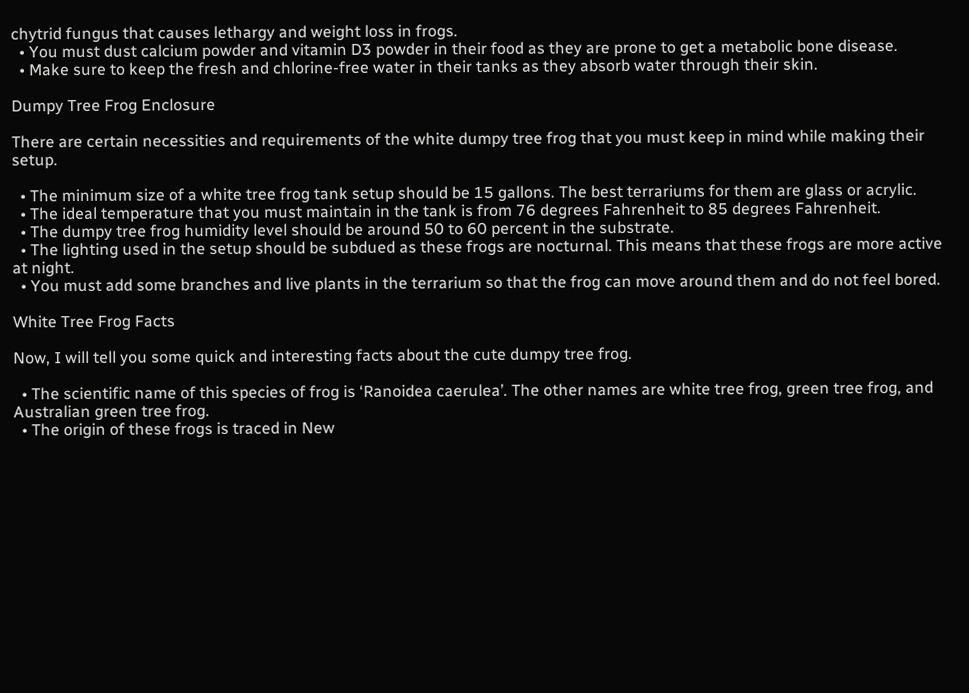chytrid fungus that causes lethargy and weight loss in frogs.
  • You must dust calcium powder and vitamin D3 powder in their food as they are prone to get a metabolic bone disease.
  • Make sure to keep the fresh and chlorine-free water in their tanks as they absorb water through their skin.

Dumpy Tree Frog Enclosure

There are certain necessities and requirements of the white dumpy tree frog that you must keep in mind while making their setup.

  • The minimum size of a white tree frog tank setup should be 15 gallons. The best terrariums for them are glass or acrylic.
  • The ideal temperature that you must maintain in the tank is from 76 degrees Fahrenheit to 85 degrees Fahrenheit.
  • The dumpy tree frog humidity level should be around 50 to 60 percent in the substrate.
  • The lighting used in the setup should be subdued as these frogs are nocturnal. This means that these frogs are more active at night.
  • You must add some branches and live plants in the terrarium so that the frog can move around them and do not feel bored.

White Tree Frog Facts

Now, I will tell you some quick and interesting facts about the cute dumpy tree frog.

  • The scientific name of this species of frog is ‘Ranoidea caerulea’. The other names are white tree frog, green tree frog, and Australian green tree frog.
  • The origin of these frogs is traced in New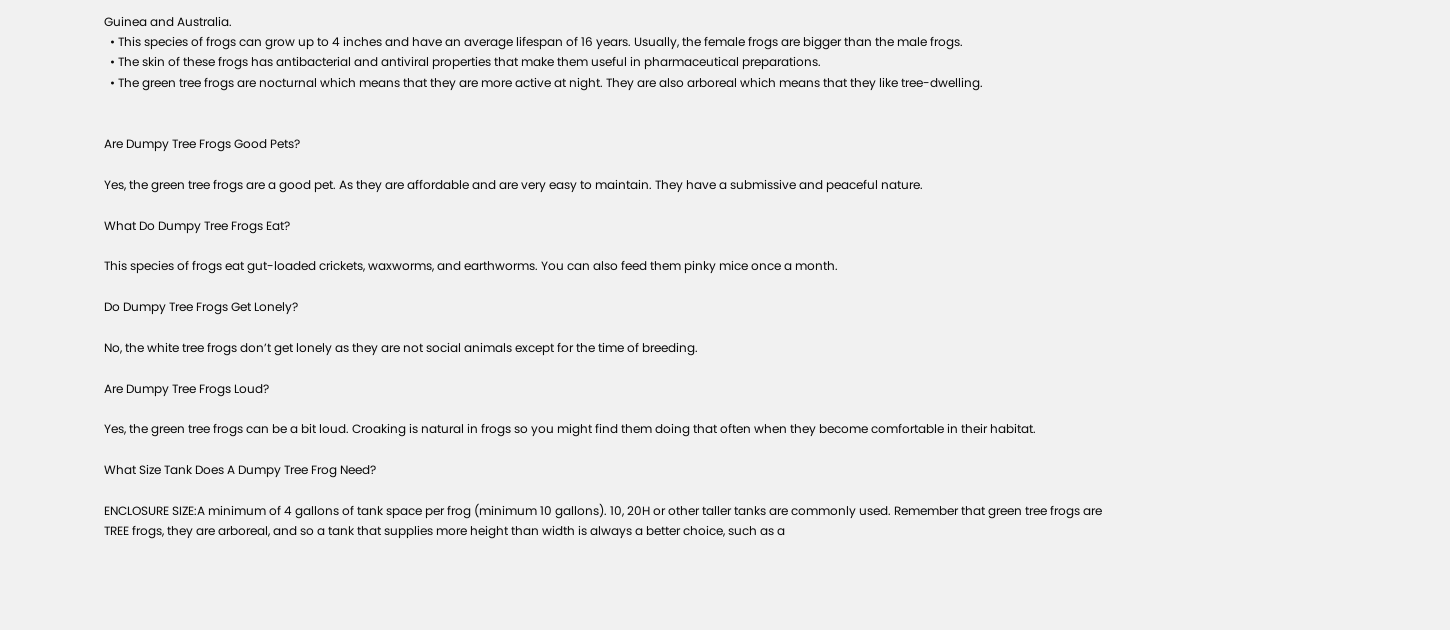Guinea and Australia.
  • This species of frogs can grow up to 4 inches and have an average lifespan of 16 years. Usually, the female frogs are bigger than the male frogs.
  • The skin of these frogs has antibacterial and antiviral properties that make them useful in pharmaceutical preparations.
  • The green tree frogs are nocturnal which means that they are more active at night. They are also arboreal which means that they like tree-dwelling.


Are Dumpy Tree Frogs Good Pets?

Yes, the green tree frogs are a good pet. As they are affordable and are very easy to maintain. They have a submissive and peaceful nature.

What Do Dumpy Tree Frogs Eat?

This species of frogs eat gut-loaded crickets, waxworms, and earthworms. You can also feed them pinky mice once a month.

Do Dumpy Tree Frogs Get Lonely?

No, the white tree frogs don’t get lonely as they are not social animals except for the time of breeding.

Are Dumpy Tree Frogs Loud?

Yes, the green tree frogs can be a bit loud. Croaking is natural in frogs so you might find them doing that often when they become comfortable in their habitat.

What Size Tank Does A Dumpy Tree Frog Need?

ENCLOSURE SIZE:A minimum of 4 gallons of tank space per frog (minimum 10 gallons). 10, 20H or other taller tanks are commonly used. Remember that green tree frogs are TREE frogs, they are arboreal, and so a tank that supplies more height than width is always a better choice, such as a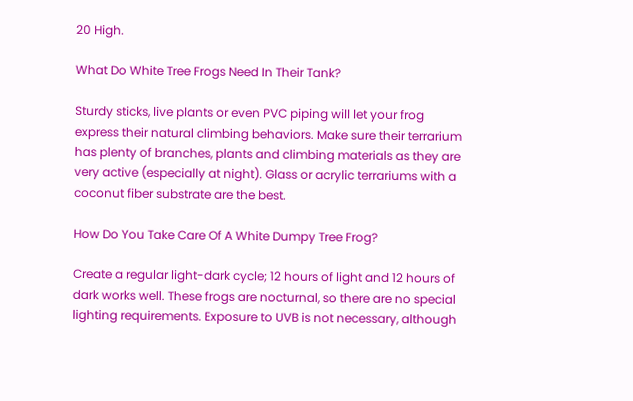20 High.

What Do White Tree Frogs Need In Their Tank?

Sturdy sticks, live plants or even PVC piping will let your frog express their natural climbing behaviors. Make sure their terrarium has plenty of branches, plants and climbing materials as they are very active (especially at night). Glass or acrylic terrariums with a coconut fiber substrate are the best.

How Do You Take Care Of A White Dumpy Tree Frog?

Create a regular light-dark cycle; 12 hours of light and 12 hours of dark works well. These frogs are nocturnal, so there are no special lighting requirements. Exposure to UVB is not necessary, although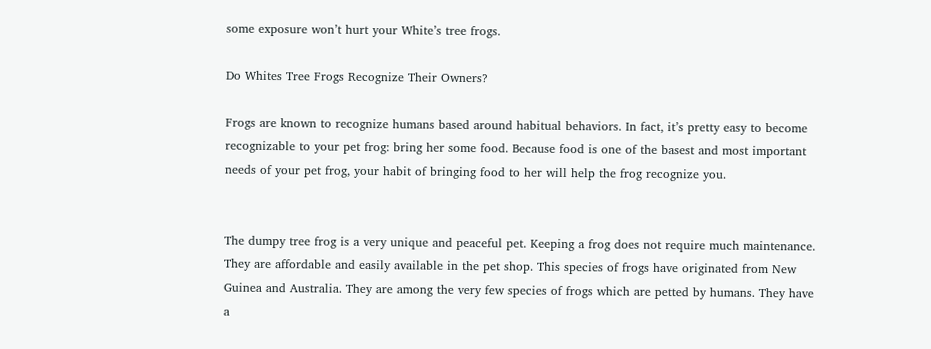some exposure won’t hurt your White’s tree frogs.

Do Whites Tree Frogs Recognize Their Owners?

Frogs are known to recognize humans based around habitual behaviors. In fact, it’s pretty easy to become recognizable to your pet frog: bring her some food. Because food is one of the basest and most important needs of your pet frog, your habit of bringing food to her will help the frog recognize you.


The dumpy tree frog is a very unique and peaceful pet. Keeping a frog does not require much maintenance. They are affordable and easily available in the pet shop. This species of frogs have originated from New Guinea and Australia. They are among the very few species of frogs which are petted by humans. They have a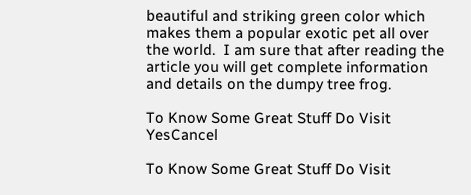beautiful and striking green color which makes them a popular exotic pet all over the world.  I am sure that after reading the article you will get complete information and details on the dumpy tree frog.

To Know Some Great Stuff Do Visit YesCancel

To Know Some Great Stuff Do Visit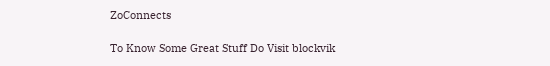ZoConnects

To Know Some Great Stuff Do Visit blockvik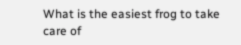What is the easiest frog to take care of